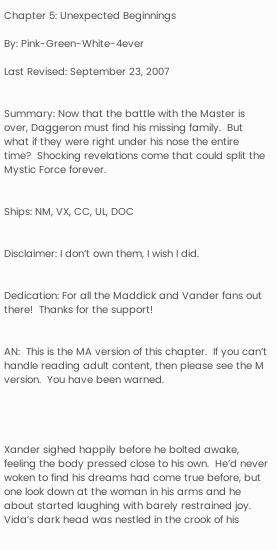Chapter 5: Unexpected Beginnings

By: Pink-Green-White-4ever

Last Revised: September 23, 2007


Summary: Now that the battle with the Master is over, Daggeron must find his missing family.  But what if they were right under his nose the entire time?  Shocking revelations come that could split the Mystic Force forever.


Ships: NM, VX, CC, UL, DOC


Disclaimer: I don’t own them, I wish I did.


Dedication: For all the Maddick and Vander fans out there!  Thanks for the support!


AN:  This is the MA version of this chapter.  If you can’t handle reading adult content, then please see the M version.  You have been warned.




Xander sighed happily before he bolted awake, feeling the body pressed close to his own.  He’d never woken to find his dreams had come true before, but one look down at the woman in his arms and he about started laughing with barely restrained joy.  Vida’s dark head was nestled in the crook of his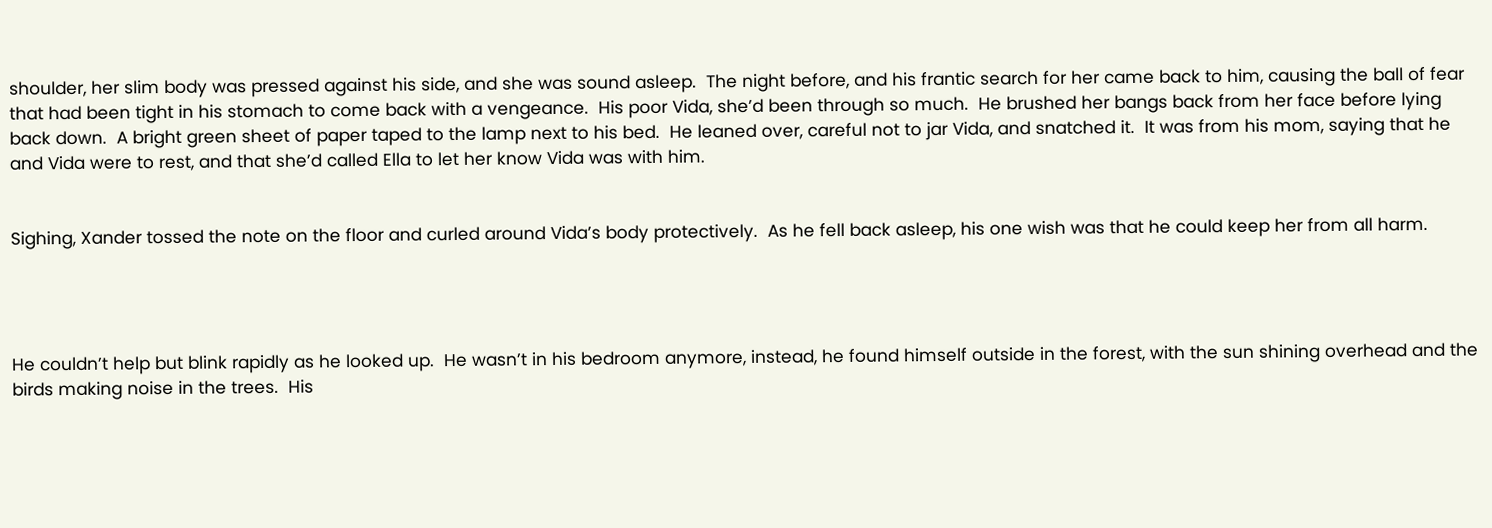shoulder, her slim body was pressed against his side, and she was sound asleep.  The night before, and his frantic search for her came back to him, causing the ball of fear that had been tight in his stomach to come back with a vengeance.  His poor Vida, she’d been through so much.  He brushed her bangs back from her face before lying back down.  A bright green sheet of paper taped to the lamp next to his bed.  He leaned over, careful not to jar Vida, and snatched it.  It was from his mom, saying that he and Vida were to rest, and that she’d called Ella to let her know Vida was with him.


Sighing, Xander tossed the note on the floor and curled around Vida’s body protectively.  As he fell back asleep, his one wish was that he could keep her from all harm.




He couldn’t help but blink rapidly as he looked up.  He wasn’t in his bedroom anymore, instead, he found himself outside in the forest, with the sun shining overhead and the birds making noise in the trees.  His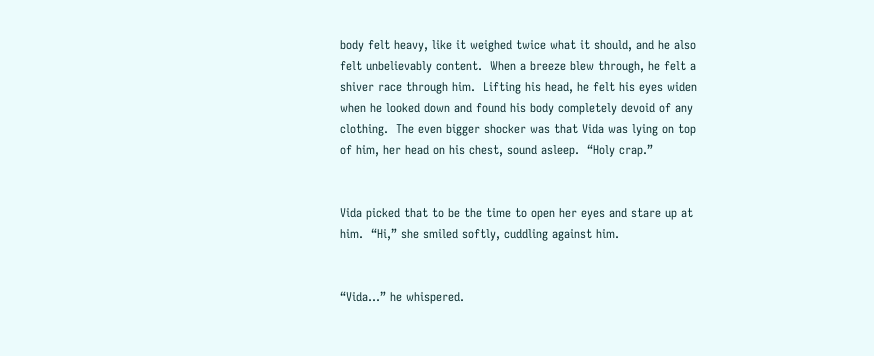body felt heavy, like it weighed twice what it should, and he also felt unbelievably content.  When a breeze blew through, he felt a shiver race through him.  Lifting his head, he felt his eyes widen when he looked down and found his body completely devoid of any clothing.  The even bigger shocker was that Vida was lying on top of him, her head on his chest, sound asleep.  “Holy crap.”


Vida picked that to be the time to open her eyes and stare up at him.  “Hi,” she smiled softly, cuddling against him.


“Vida…” he whispered.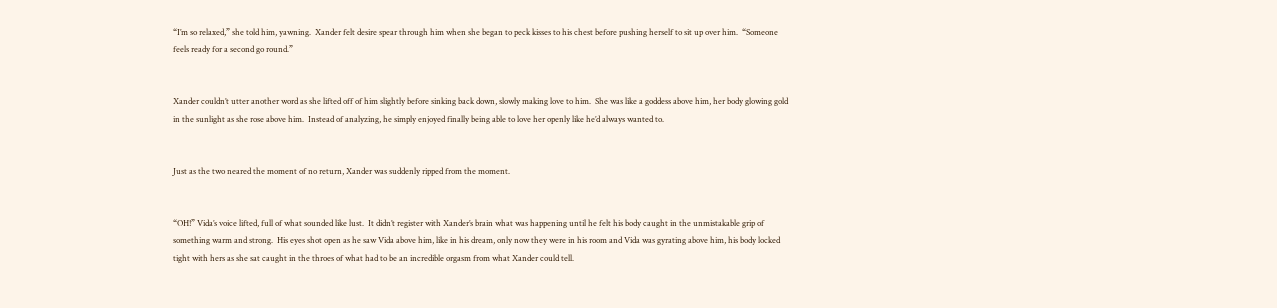“I’m so relaxed,” she told him, yawning.  Xander felt desire spear through him when she began to peck kisses to his chest before pushing herself to sit up over him.  “Someone feels ready for a second go round.”


Xander couldn’t utter another word as she lifted off of him slightly before sinking back down, slowly making love to him.  She was like a goddess above him, her body glowing gold in the sunlight as she rose above him.  Instead of analyzing, he simply enjoyed finally being able to love her openly like he’d always wanted to.


Just as the two neared the moment of no return, Xander was suddenly ripped from the moment.


“OH!” Vida’s voice lifted, full of what sounded like lust.  It didn’t register with Xander’s brain what was happening until he felt his body caught in the unmistakable grip of something warm and strong.  His eyes shot open as he saw Vida above him, like in his dream, only now they were in his room and Vida was gyrating above him, his body locked tight with hers as she sat caught in the throes of what had to be an incredible orgasm from what Xander could tell.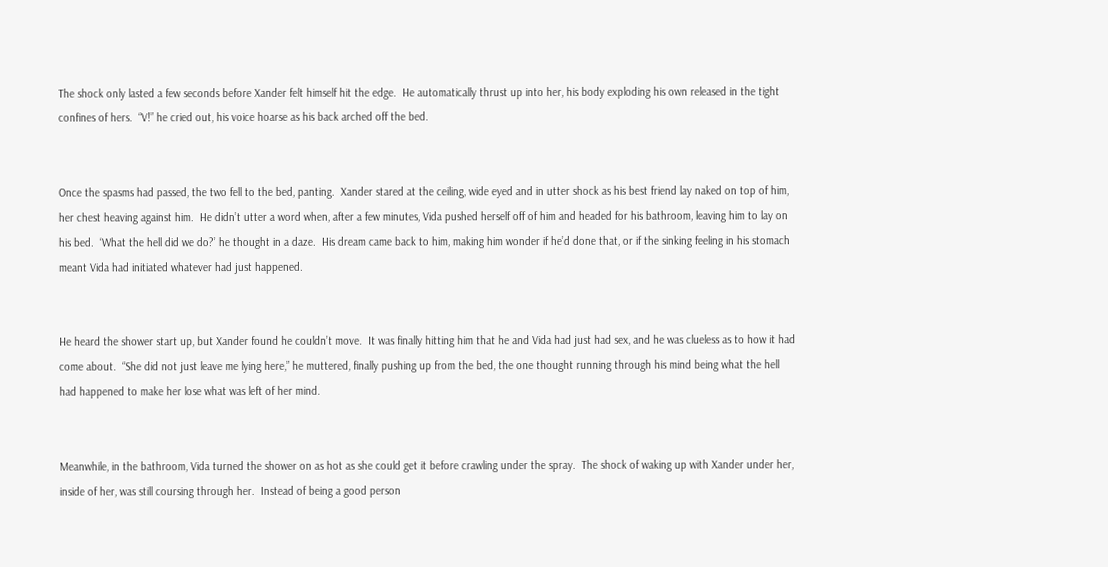The shock only lasted a few seconds before Xander felt himself hit the edge.  He automatically thrust up into her, his body exploding his own released in the tight confines of hers.  “V!” he cried out, his voice hoarse as his back arched off the bed.


Once the spasms had passed, the two fell to the bed, panting.  Xander stared at the ceiling, wide eyed and in utter shock as his best friend lay naked on top of him, her chest heaving against him.  He didn’t utter a word when, after a few minutes, Vida pushed herself off of him and headed for his bathroom, leaving him to lay on his bed.  ‘What the hell did we do?’ he thought in a daze.  His dream came back to him, making him wonder if he’d done that, or if the sinking feeling in his stomach meant Vida had initiated whatever had just happened.


He heard the shower start up, but Xander found he couldn’t move.  It was finally hitting him that he and Vida had just had sex, and he was clueless as to how it had come about.  “She did not just leave me lying here,” he muttered, finally pushing up from the bed, the one thought running through his mind being what the hell had happened to make her lose what was left of her mind.


Meanwhile, in the bathroom, Vida turned the shower on as hot as she could get it before crawling under the spray.  The shock of waking up with Xander under her, inside of her, was still coursing through her.  Instead of being a good person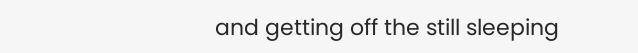and getting off the still sleeping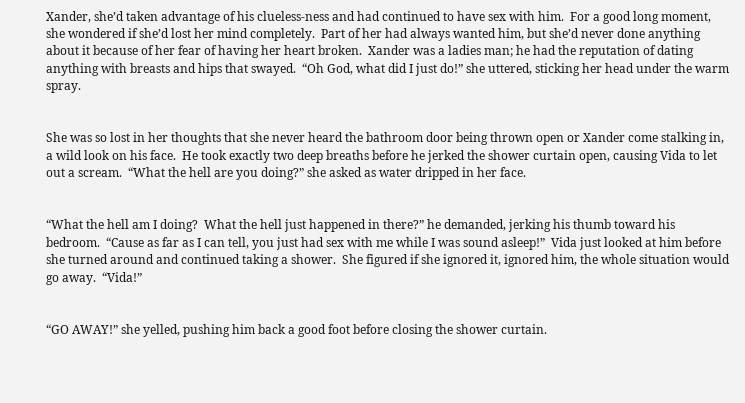Xander, she’d taken advantage of his clueless-ness and had continued to have sex with him.  For a good long moment, she wondered if she’d lost her mind completely.  Part of her had always wanted him, but she’d never done anything about it because of her fear of having her heart broken.  Xander was a ladies man; he had the reputation of dating anything with breasts and hips that swayed.  “Oh God, what did I just do!” she uttered, sticking her head under the warm spray.


She was so lost in her thoughts that she never heard the bathroom door being thrown open or Xander come stalking in, a wild look on his face.  He took exactly two deep breaths before he jerked the shower curtain open, causing Vida to let out a scream.  “What the hell are you doing?” she asked as water dripped in her face.


“What the hell am I doing?  What the hell just happened in there?” he demanded, jerking his thumb toward his bedroom.  “Cause as far as I can tell, you just had sex with me while I was sound asleep!”  Vida just looked at him before she turned around and continued taking a shower.  She figured if she ignored it, ignored him, the whole situation would go away.  “Vida!”


“GO AWAY!” she yelled, pushing him back a good foot before closing the shower curtain.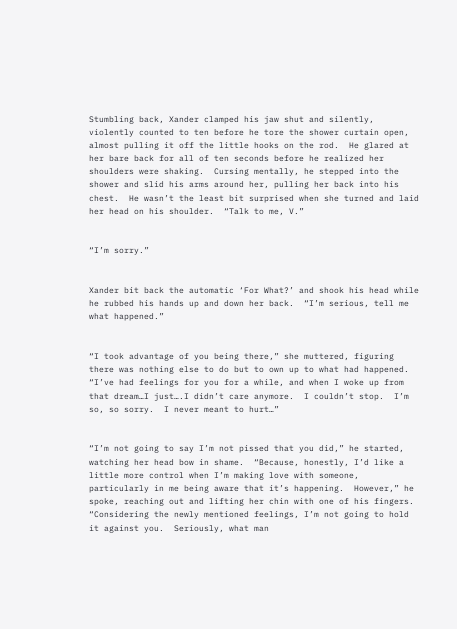Stumbling back, Xander clamped his jaw shut and silently, violently counted to ten before he tore the shower curtain open, almost pulling it off the little hooks on the rod.  He glared at her bare back for all of ten seconds before he realized her shoulders were shaking.  Cursing mentally, he stepped into the shower and slid his arms around her, pulling her back into his chest.  He wasn’t the least bit surprised when she turned and laid her head on his shoulder.  “Talk to me, V.”


“I’m sorry.”


Xander bit back the automatic ‘For What?’ and shook his head while he rubbed his hands up and down her back.  “I’m serious, tell me what happened.”


“I took advantage of you being there,” she muttered, figuring there was nothing else to do but to own up to what had happened.  “I’ve had feelings for you for a while, and when I woke up from that dream…I just….I didn’t care anymore.  I couldn’t stop.  I’m so, so sorry.  I never meant to hurt…”


“I’m not going to say I’m not pissed that you did,” he started, watching her head bow in shame.  “Because, honestly, I’d like a little more control when I’m making love with someone, particularly in me being aware that it’s happening.  However,” he spoke, reaching out and lifting her chin with one of his fingers.  “Considering the newly mentioned feelings, I’m not going to hold it against you.  Seriously, what man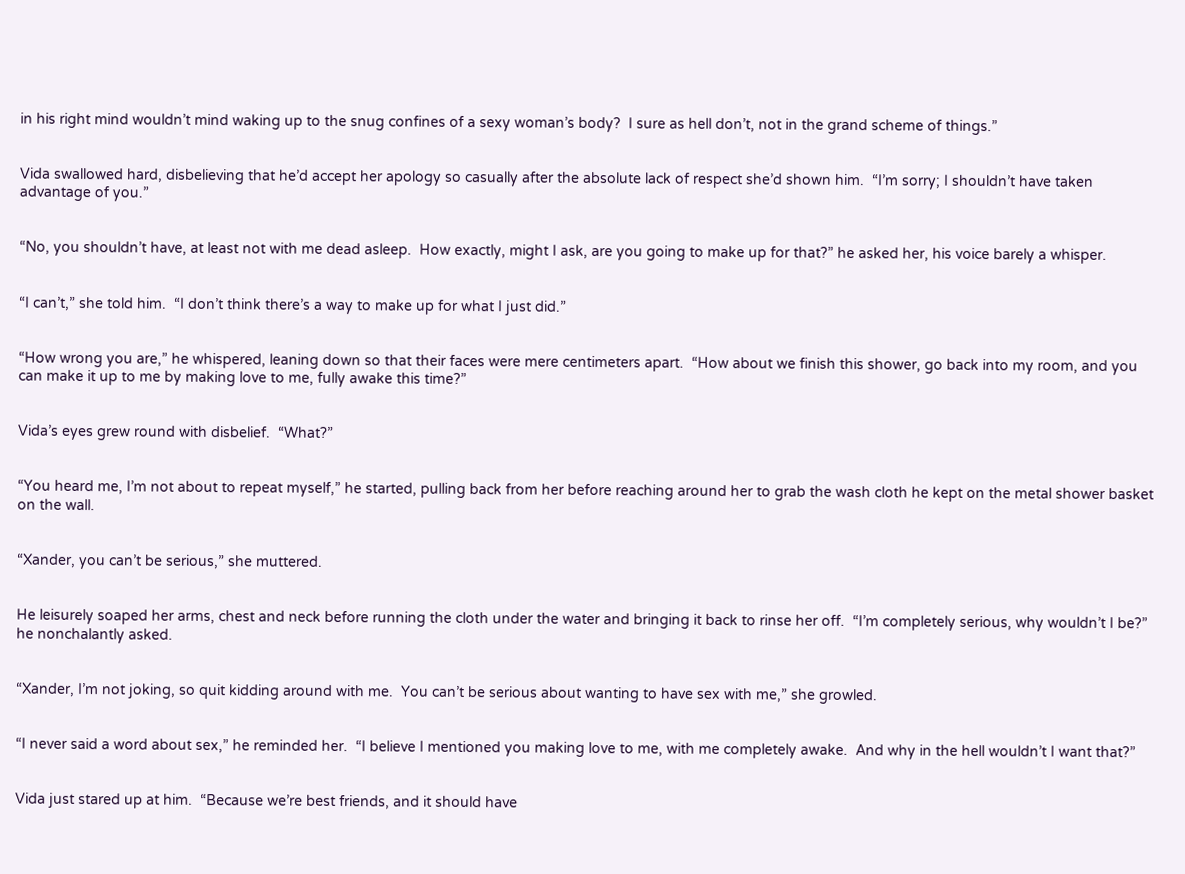in his right mind wouldn’t mind waking up to the snug confines of a sexy woman’s body?  I sure as hell don’t, not in the grand scheme of things.”


Vida swallowed hard, disbelieving that he’d accept her apology so casually after the absolute lack of respect she’d shown him.  “I’m sorry; I shouldn’t have taken advantage of you.”


“No, you shouldn’t have, at least not with me dead asleep.  How exactly, might I ask, are you going to make up for that?” he asked her, his voice barely a whisper.


“I can’t,” she told him.  “I don’t think there’s a way to make up for what I just did.”


“How wrong you are,” he whispered, leaning down so that their faces were mere centimeters apart.  “How about we finish this shower, go back into my room, and you can make it up to me by making love to me, fully awake this time?”


Vida’s eyes grew round with disbelief.  “What?”


“You heard me, I’m not about to repeat myself,” he started, pulling back from her before reaching around her to grab the wash cloth he kept on the metal shower basket on the wall.


“Xander, you can’t be serious,” she muttered.


He leisurely soaped her arms, chest and neck before running the cloth under the water and bringing it back to rinse her off.  “I’m completely serious, why wouldn’t I be?” he nonchalantly asked.


“Xander, I’m not joking, so quit kidding around with me.  You can’t be serious about wanting to have sex with me,” she growled.


“I never said a word about sex,” he reminded her.  “I believe I mentioned you making love to me, with me completely awake.  And why in the hell wouldn’t I want that?”


Vida just stared up at him.  “Because we’re best friends, and it should have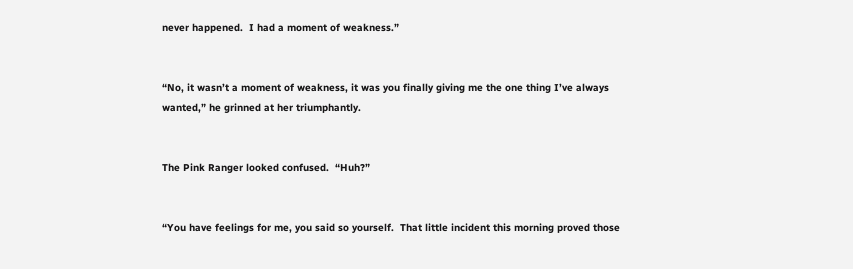never happened.  I had a moment of weakness.”


“No, it wasn’t a moment of weakness, it was you finally giving me the one thing I’ve always wanted,” he grinned at her triumphantly.


The Pink Ranger looked confused.  “Huh?”


“You have feelings for me, you said so yourself.  That little incident this morning proved those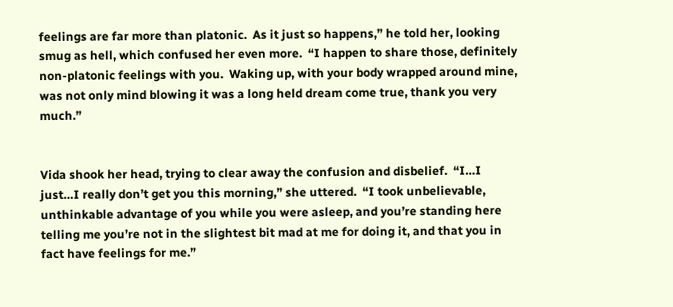feelings are far more than platonic.  As it just so happens,” he told her, looking smug as hell, which confused her even more.  “I happen to share those, definitely non-platonic feelings with you.  Waking up, with your body wrapped around mine, was not only mind blowing it was a long held dream come true, thank you very much.”


Vida shook her head, trying to clear away the confusion and disbelief.  “I…I just…I really don’t get you this morning,” she uttered.  “I took unbelievable, unthinkable advantage of you while you were asleep, and you’re standing here telling me you’re not in the slightest bit mad at me for doing it, and that you in fact have feelings for me.”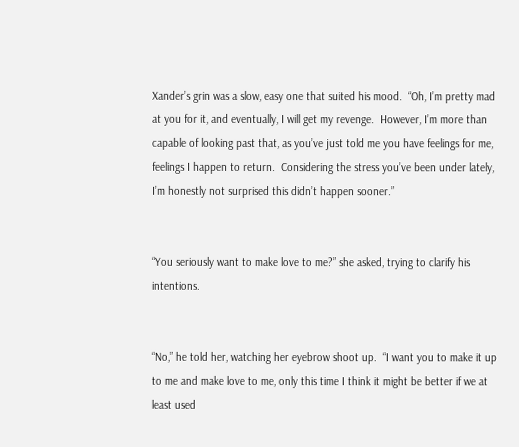Xander’s grin was a slow, easy one that suited his mood.  “Oh, I’m pretty mad at you for it, and eventually, I will get my revenge.  However, I’m more than capable of looking past that, as you’ve just told me you have feelings for me, feelings I happen to return.  Considering the stress you’ve been under lately, I’m honestly not surprised this didn’t happen sooner.”


“You seriously want to make love to me?” she asked, trying to clarify his intentions.


“No,” he told her, watching her eyebrow shoot up.  “I want you to make it up to me and make love to me, only this time I think it might be better if we at least used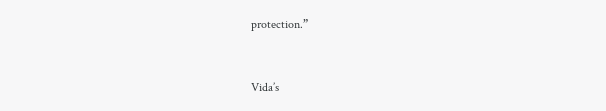protection.”


Vida’s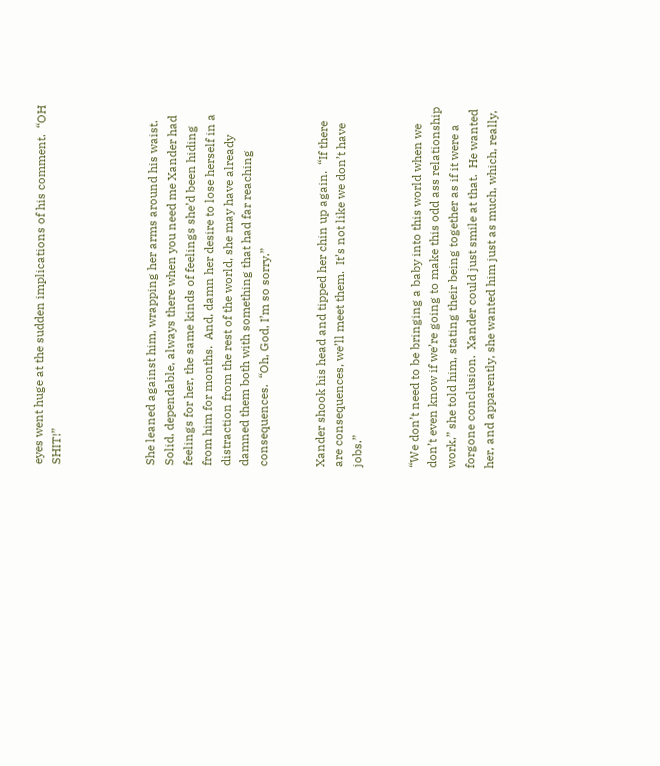eyes went huge at the sudden implications of his comment.  “OH SHIT!”




She leaned against him, wrapping her arms around his waist.  Solid, dependable, always there when you need me Xander had feelings for her, the same kinds of feelings she’d been hiding from him for months.  And, damn her desire to lose herself in a distraction from the rest of the world, she may have already damned them both with something that had far reaching consequences.  “Oh, God, I’m so sorry.”


Xander shook his head and tipped her chin up again.  “If there are consequences, we’ll meet them.  It’s not like we don’t have jobs.”


“We don’t need to be bringing a baby into this world when we don’t even know if we’re going to make this odd ass relationship work,” she told him, stating their being together as if it were a forgone conclusion.  Xander could just smile at that.  He wanted her, and apparently, she wanted him just as much, which, really,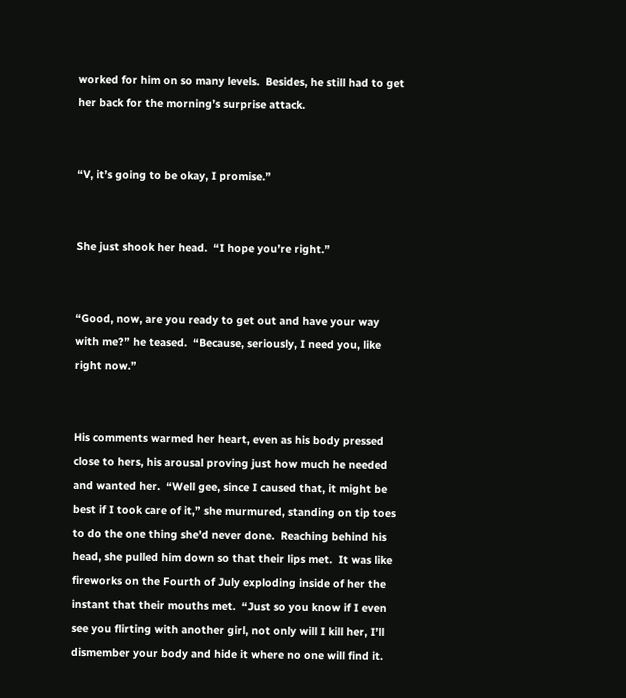worked for him on so many levels.  Besides, he still had to get her back for the morning’s surprise attack.


“V, it’s going to be okay, I promise.”


She just shook her head.  “I hope you’re right.”


“Good, now, are you ready to get out and have your way with me?” he teased.  “Because, seriously, I need you, like right now.”


His comments warmed her heart, even as his body pressed close to hers, his arousal proving just how much he needed and wanted her.  “Well gee, since I caused that, it might be best if I took care of it,” she murmured, standing on tip toes to do the one thing she’d never done.  Reaching behind his head, she pulled him down so that their lips met.  It was like fireworks on the Fourth of July exploding inside of her the instant that their mouths met.  “Just so you know if I even see you flirting with another girl, not only will I kill her, I’ll dismember your body and hide it where no one will find it.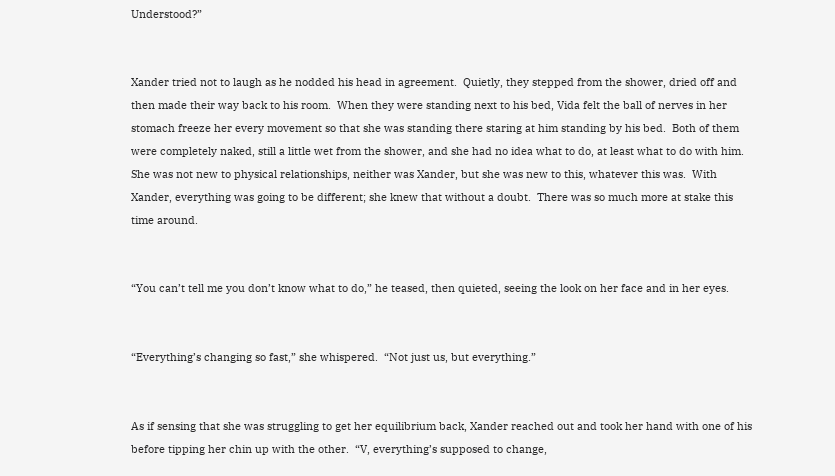Understood?”


Xander tried not to laugh as he nodded his head in agreement.  Quietly, they stepped from the shower, dried off and then made their way back to his room.  When they were standing next to his bed, Vida felt the ball of nerves in her stomach freeze her every movement so that she was standing there staring at him standing by his bed.  Both of them were completely naked, still a little wet from the shower, and she had no idea what to do, at least what to do with him.  She was not new to physical relationships, neither was Xander, but she was new to this, whatever this was.  With Xander, everything was going to be different; she knew that without a doubt.  There was so much more at stake this time around.


“You can’t tell me you don’t know what to do,” he teased, then quieted, seeing the look on her face and in her eyes.


“Everything’s changing so fast,” she whispered.  “Not just us, but everything.”


As if sensing that she was struggling to get her equilibrium back, Xander reached out and took her hand with one of his before tipping her chin up with the other.  “V, everything’s supposed to change,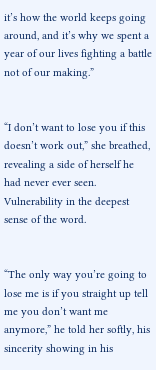it’s how the world keeps going around, and it’s why we spent a year of our lives fighting a battle not of our making.”


“I don’t want to lose you if this doesn’t work out,” she breathed, revealing a side of herself he had never ever seen.  Vulnerability in the deepest sense of the word.


“The only way you’re going to lose me is if you straight up tell me you don’t want me anymore,” he told her softly, his sincerity showing in his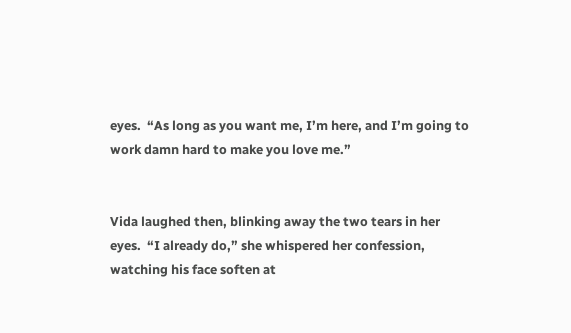eyes.  “As long as you want me, I’m here, and I’m going to work damn hard to make you love me.”


Vida laughed then, blinking away the two tears in her eyes.  “I already do,” she whispered her confession, watching his face soften at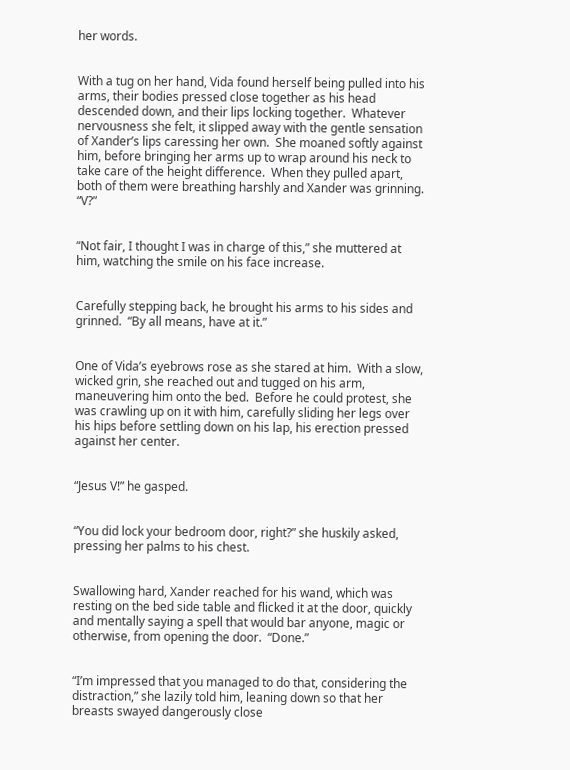her words.


With a tug on her hand, Vida found herself being pulled into his arms, their bodies pressed close together as his head descended down, and their lips locking together.  Whatever nervousness she felt, it slipped away with the gentle sensation of Xander’s lips caressing her own.  She moaned softly against him, before bringing her arms up to wrap around his neck to take care of the height difference.  When they pulled apart, both of them were breathing harshly and Xander was grinning.  “V?”


“Not fair, I thought I was in charge of this,” she muttered at him, watching the smile on his face increase.


Carefully stepping back, he brought his arms to his sides and grinned.  “By all means, have at it.”


One of Vida’s eyebrows rose as she stared at him.  With a slow, wicked grin, she reached out and tugged on his arm, maneuvering him onto the bed.  Before he could protest, she was crawling up on it with him, carefully sliding her legs over his hips before settling down on his lap, his erection pressed against her center.


“Jesus V!” he gasped.


“You did lock your bedroom door, right?” she huskily asked, pressing her palms to his chest.


Swallowing hard, Xander reached for his wand, which was resting on the bed side table and flicked it at the door, quickly and mentally saying a spell that would bar anyone, magic or otherwise, from opening the door.  “Done.”


“I’m impressed that you managed to do that, considering the distraction,” she lazily told him, leaning down so that her breasts swayed dangerously close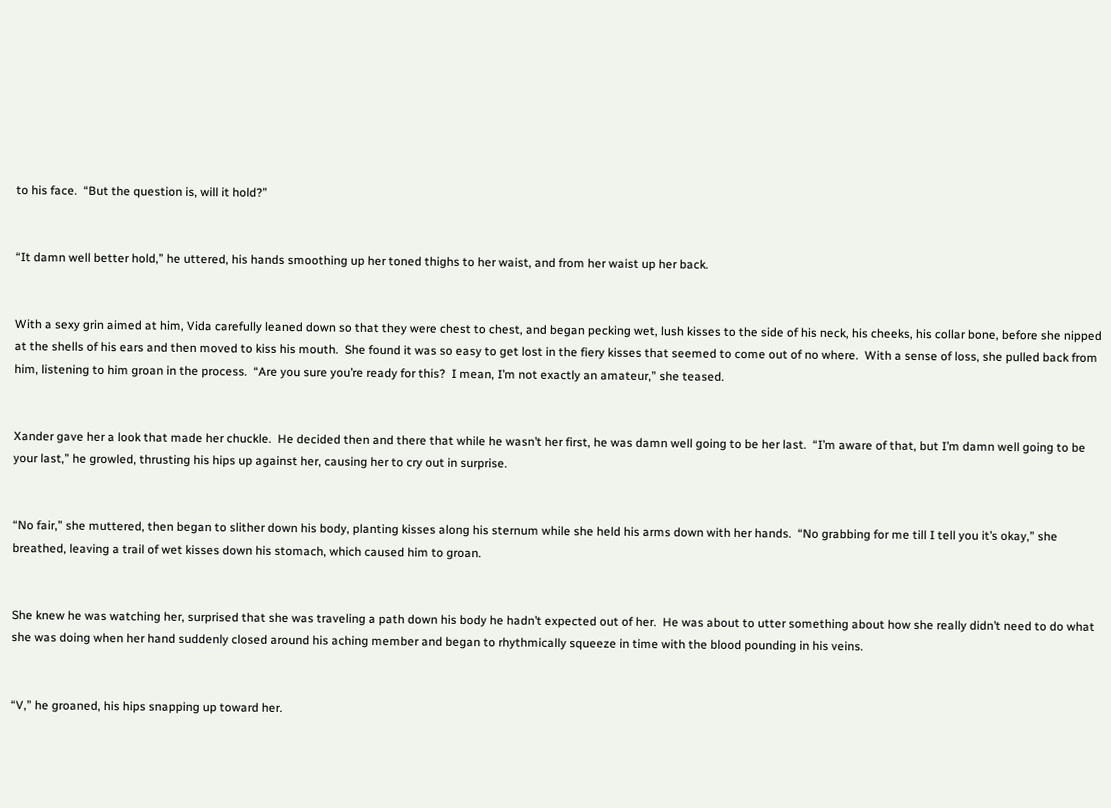to his face.  “But the question is, will it hold?”


“It damn well better hold,” he uttered, his hands smoothing up her toned thighs to her waist, and from her waist up her back.


With a sexy grin aimed at him, Vida carefully leaned down so that they were chest to chest, and began pecking wet, lush kisses to the side of his neck, his cheeks, his collar bone, before she nipped at the shells of his ears and then moved to kiss his mouth.  She found it was so easy to get lost in the fiery kisses that seemed to come out of no where.  With a sense of loss, she pulled back from him, listening to him groan in the process.  “Are you sure you’re ready for this?  I mean, I’m not exactly an amateur,” she teased.


Xander gave her a look that made her chuckle.  He decided then and there that while he wasn’t her first, he was damn well going to be her last.  “I’m aware of that, but I’m damn well going to be your last,” he growled, thrusting his hips up against her, causing her to cry out in surprise.


“No fair,” she muttered, then began to slither down his body, planting kisses along his sternum while she held his arms down with her hands.  “No grabbing for me till I tell you it’s okay,” she breathed, leaving a trail of wet kisses down his stomach, which caused him to groan.


She knew he was watching her, surprised that she was traveling a path down his body he hadn’t expected out of her.  He was about to utter something about how she really didn’t need to do what she was doing when her hand suddenly closed around his aching member and began to rhythmically squeeze in time with the blood pounding in his veins.


“V,” he groaned, his hips snapping up toward her.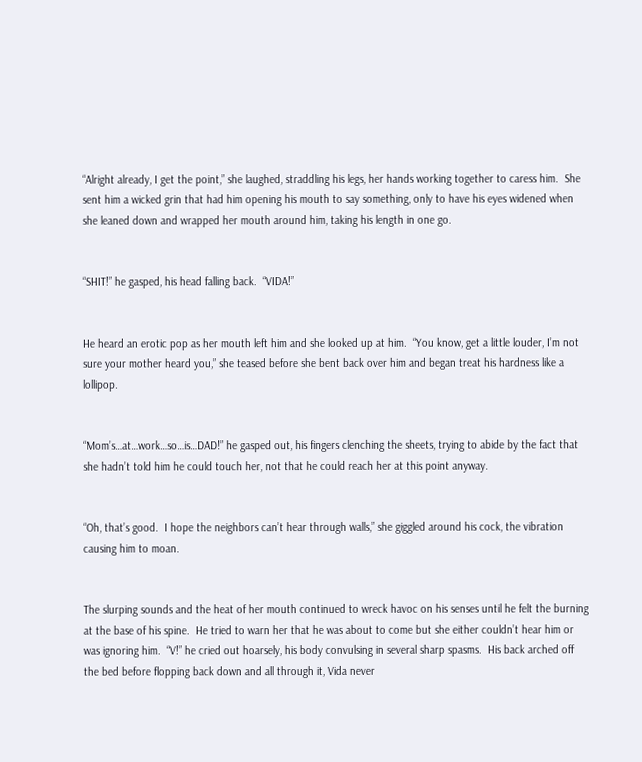“Alright already, I get the point,” she laughed, straddling his legs, her hands working together to caress him.  She sent him a wicked grin that had him opening his mouth to say something, only to have his eyes widened when she leaned down and wrapped her mouth around him, taking his length in one go.


“SHIT!” he gasped, his head falling back.  “VIDA!”


He heard an erotic pop as her mouth left him and she looked up at him.  “You know, get a little louder, I’m not sure your mother heard you,” she teased before she bent back over him and began treat his hardness like a lollipop.


“Mom’s…at…work…so…is…DAD!” he gasped out, his fingers clenching the sheets, trying to abide by the fact that she hadn’t told him he could touch her, not that he could reach her at this point anyway.


“Oh, that’s good.  I hope the neighbors can’t hear through walls,” she giggled around his cock, the vibration causing him to moan.


The slurping sounds and the heat of her mouth continued to wreck havoc on his senses until he felt the burning at the base of his spine.  He tried to warn her that he was about to come but she either couldn’t hear him or was ignoring him.  “V!” he cried out hoarsely, his body convulsing in several sharp spasms.  His back arched off the bed before flopping back down and all through it, Vida never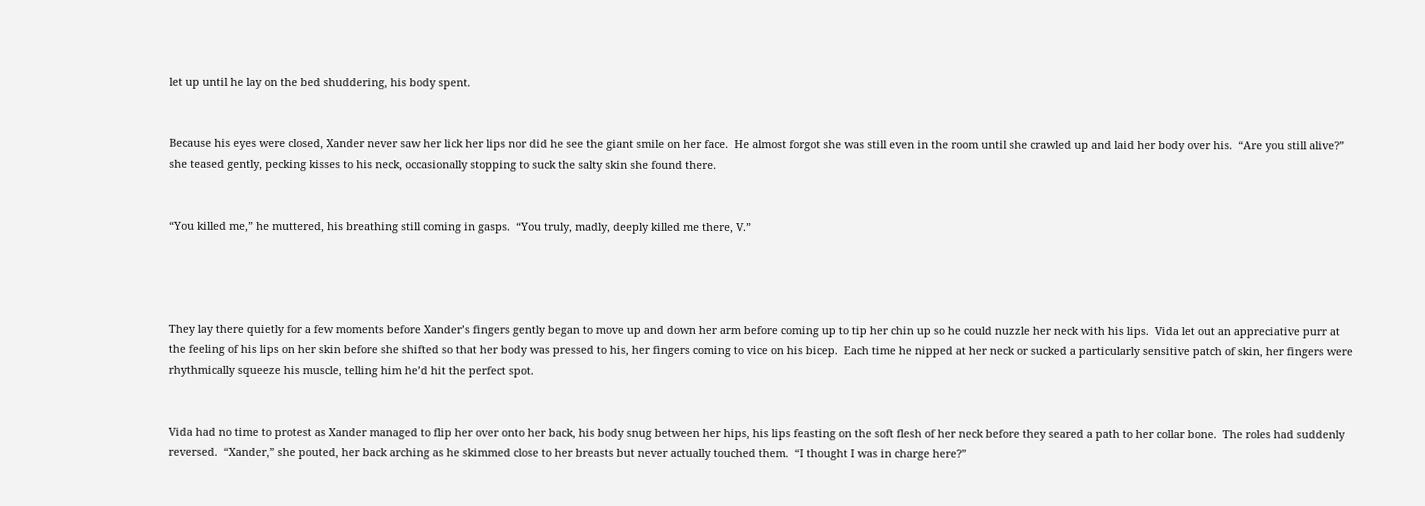let up until he lay on the bed shuddering, his body spent.


Because his eyes were closed, Xander never saw her lick her lips nor did he see the giant smile on her face.  He almost forgot she was still even in the room until she crawled up and laid her body over his.  “Are you still alive?” she teased gently, pecking kisses to his neck, occasionally stopping to suck the salty skin she found there.


“You killed me,” he muttered, his breathing still coming in gasps.  “You truly, madly, deeply killed me there, V.”




They lay there quietly for a few moments before Xander’s fingers gently began to move up and down her arm before coming up to tip her chin up so he could nuzzle her neck with his lips.  Vida let out an appreciative purr at the feeling of his lips on her skin before she shifted so that her body was pressed to his, her fingers coming to vice on his bicep.  Each time he nipped at her neck or sucked a particularly sensitive patch of skin, her fingers were rhythmically squeeze his muscle, telling him he’d hit the perfect spot.


Vida had no time to protest as Xander managed to flip her over onto her back, his body snug between her hips, his lips feasting on the soft flesh of her neck before they seared a path to her collar bone.  The roles had suddenly reversed.  “Xander,” she pouted, her back arching as he skimmed close to her breasts but never actually touched them.  “I thought I was in charge here?”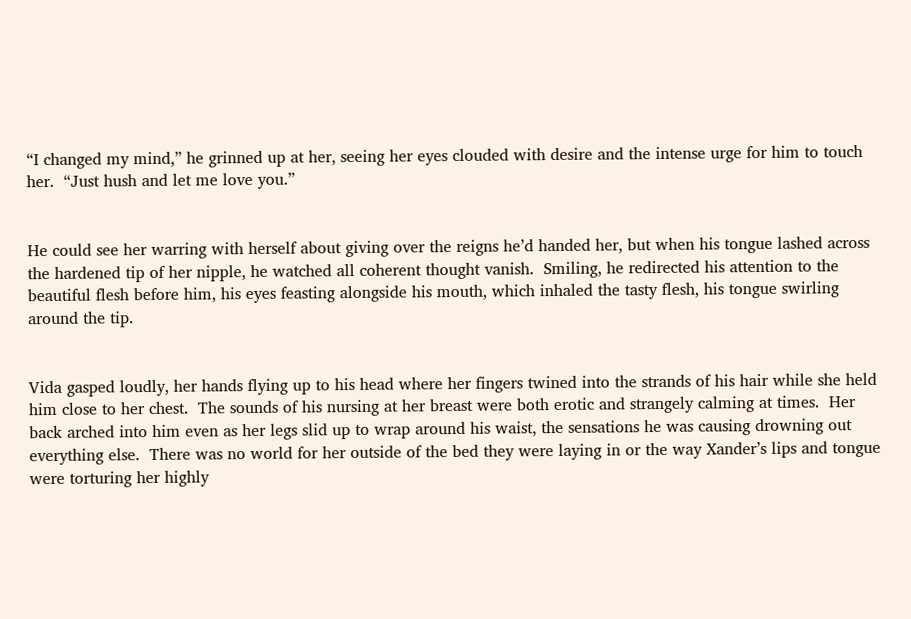“I changed my mind,” he grinned up at her, seeing her eyes clouded with desire and the intense urge for him to touch her.  “Just hush and let me love you.”


He could see her warring with herself about giving over the reigns he’d handed her, but when his tongue lashed across the hardened tip of her nipple, he watched all coherent thought vanish.  Smiling, he redirected his attention to the beautiful flesh before him, his eyes feasting alongside his mouth, which inhaled the tasty flesh, his tongue swirling around the tip.


Vida gasped loudly, her hands flying up to his head where her fingers twined into the strands of his hair while she held him close to her chest.  The sounds of his nursing at her breast were both erotic and strangely calming at times.  Her back arched into him even as her legs slid up to wrap around his waist, the sensations he was causing drowning out everything else.  There was no world for her outside of the bed they were laying in or the way Xander’s lips and tongue were torturing her highly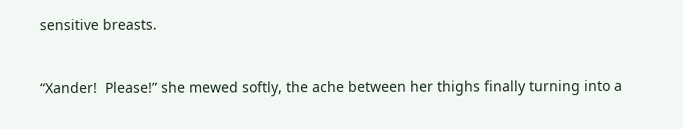sensitive breasts.


“Xander!  Please!” she mewed softly, the ache between her thighs finally turning into a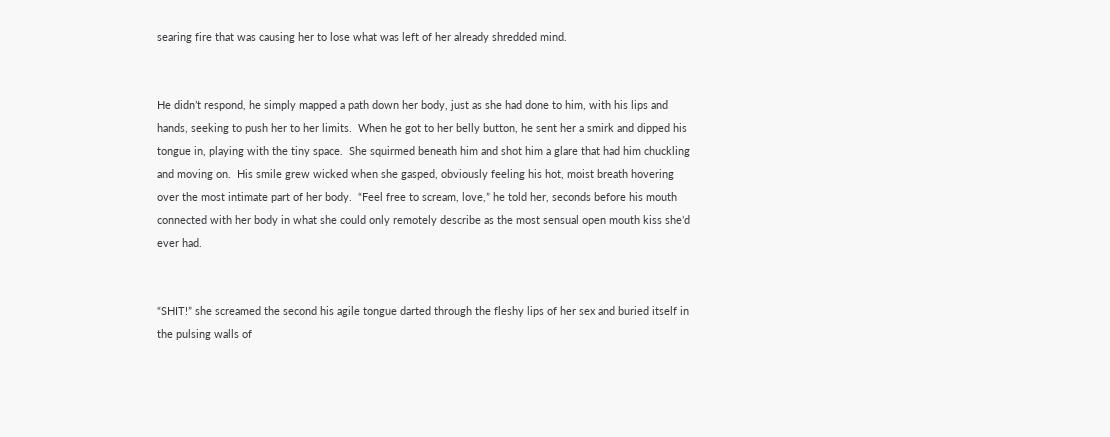searing fire that was causing her to lose what was left of her already shredded mind.


He didn’t respond, he simply mapped a path down her body, just as she had done to him, with his lips and hands, seeking to push her to her limits.  When he got to her belly button, he sent her a smirk and dipped his tongue in, playing with the tiny space.  She squirmed beneath him and shot him a glare that had him chuckling and moving on.  His smile grew wicked when she gasped, obviously feeling his hot, moist breath hovering over the most intimate part of her body.  “Feel free to scream, love,” he told her, seconds before his mouth connected with her body in what she could only remotely describe as the most sensual open mouth kiss she’d ever had.


“SHIT!” she screamed the second his agile tongue darted through the fleshy lips of her sex and buried itself in the pulsing walls of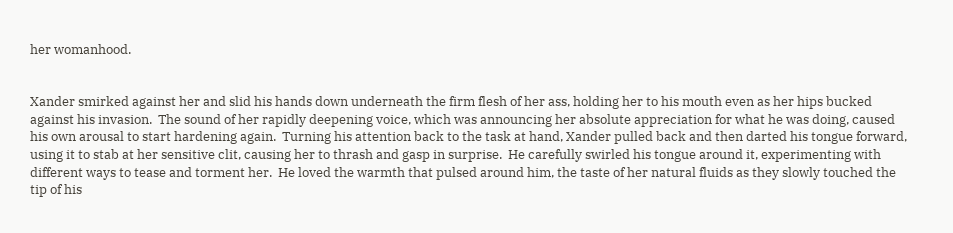her womanhood.


Xander smirked against her and slid his hands down underneath the firm flesh of her ass, holding her to his mouth even as her hips bucked against his invasion.  The sound of her rapidly deepening voice, which was announcing her absolute appreciation for what he was doing, caused his own arousal to start hardening again.  Turning his attention back to the task at hand, Xander pulled back and then darted his tongue forward, using it to stab at her sensitive clit, causing her to thrash and gasp in surprise.  He carefully swirled his tongue around it, experimenting with different ways to tease and torment her.  He loved the warmth that pulsed around him, the taste of her natural fluids as they slowly touched the tip of his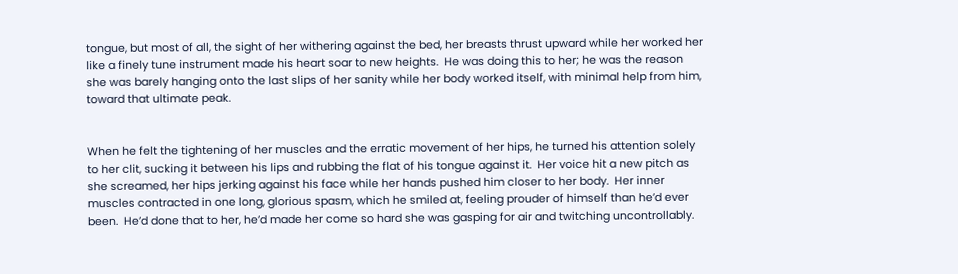tongue, but most of all, the sight of her withering against the bed, her breasts thrust upward while her worked her like a finely tune instrument made his heart soar to new heights.  He was doing this to her; he was the reason she was barely hanging onto the last slips of her sanity while her body worked itself, with minimal help from him, toward that ultimate peak.


When he felt the tightening of her muscles and the erratic movement of her hips, he turned his attention solely to her clit, sucking it between his lips and rubbing the flat of his tongue against it.  Her voice hit a new pitch as she screamed, her hips jerking against his face while her hands pushed him closer to her body.  Her inner muscles contracted in one long, glorious spasm, which he smiled at, feeling prouder of himself than he’d ever been.  He’d done that to her, he’d made her come so hard she was gasping for air and twitching uncontrollably.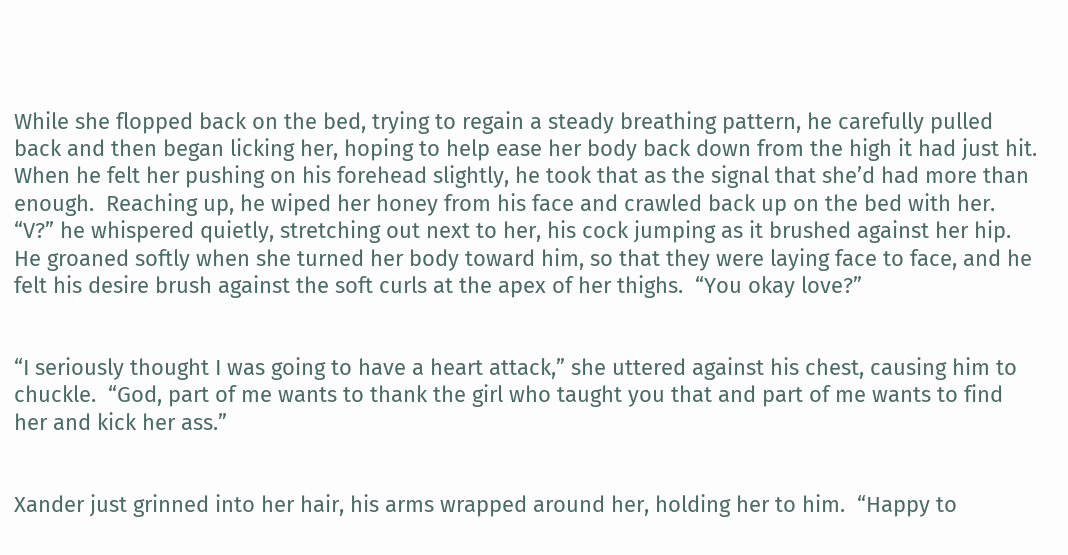While she flopped back on the bed, trying to regain a steady breathing pattern, he carefully pulled back and then began licking her, hoping to help ease her body back down from the high it had just hit.  When he felt her pushing on his forehead slightly, he took that as the signal that she’d had more than enough.  Reaching up, he wiped her honey from his face and crawled back up on the bed with her.  “V?” he whispered quietly, stretching out next to her, his cock jumping as it brushed against her hip.  He groaned softly when she turned her body toward him, so that they were laying face to face, and he felt his desire brush against the soft curls at the apex of her thighs.  “You okay love?”


“I seriously thought I was going to have a heart attack,” she uttered against his chest, causing him to chuckle.  “God, part of me wants to thank the girl who taught you that and part of me wants to find her and kick her ass.”


Xander just grinned into her hair, his arms wrapped around her, holding her to him.  “Happy to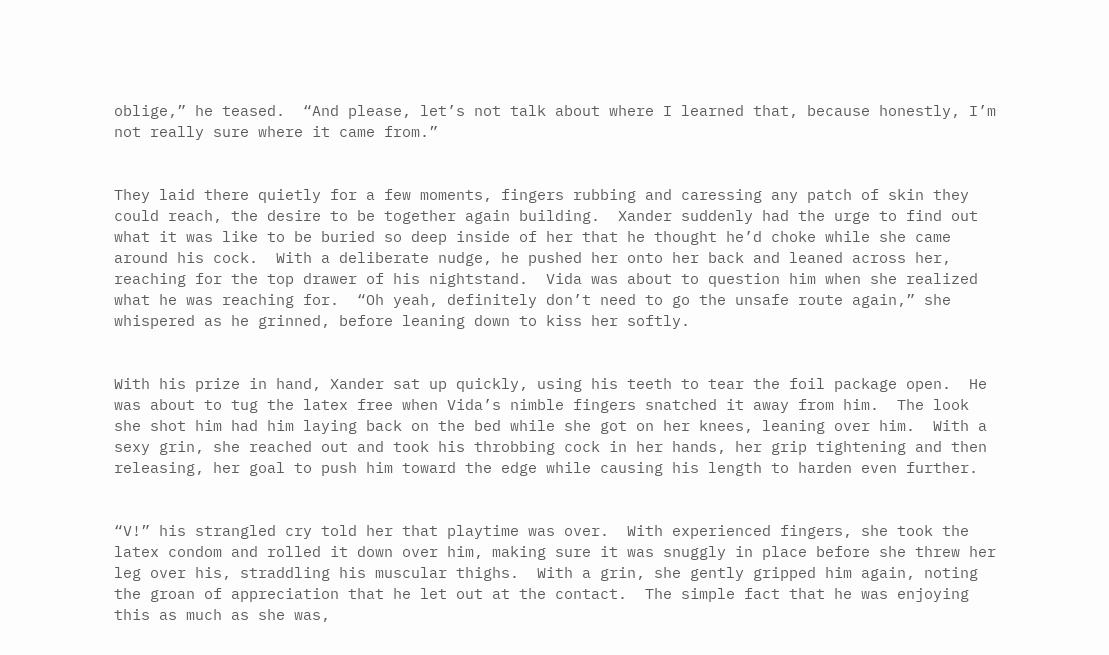oblige,” he teased.  “And please, let’s not talk about where I learned that, because honestly, I’m not really sure where it came from.”


They laid there quietly for a few moments, fingers rubbing and caressing any patch of skin they could reach, the desire to be together again building.  Xander suddenly had the urge to find out what it was like to be buried so deep inside of her that he thought he’d choke while she came around his cock.  With a deliberate nudge, he pushed her onto her back and leaned across her, reaching for the top drawer of his nightstand.  Vida was about to question him when she realized what he was reaching for.  “Oh yeah, definitely don’t need to go the unsafe route again,” she whispered as he grinned, before leaning down to kiss her softly.


With his prize in hand, Xander sat up quickly, using his teeth to tear the foil package open.  He was about to tug the latex free when Vida’s nimble fingers snatched it away from him.  The look she shot him had him laying back on the bed while she got on her knees, leaning over him.  With a sexy grin, she reached out and took his throbbing cock in her hands, her grip tightening and then releasing, her goal to push him toward the edge while causing his length to harden even further.


“V!” his strangled cry told her that playtime was over.  With experienced fingers, she took the latex condom and rolled it down over him, making sure it was snuggly in place before she threw her leg over his, straddling his muscular thighs.  With a grin, she gently gripped him again, noting the groan of appreciation that he let out at the contact.  The simple fact that he was enjoying this as much as she was,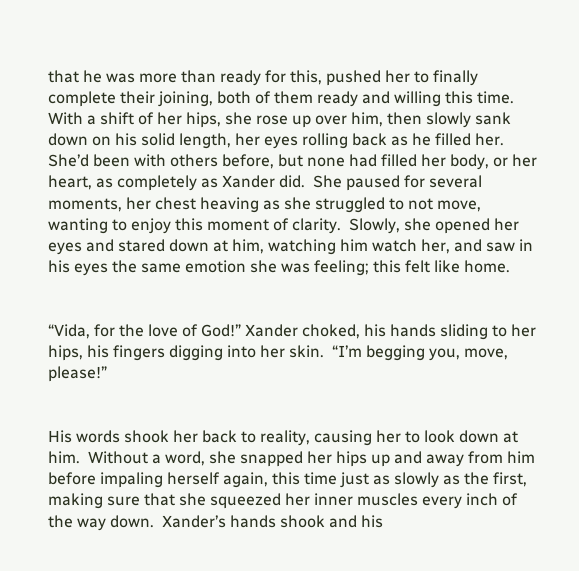that he was more than ready for this, pushed her to finally complete their joining, both of them ready and willing this time.  With a shift of her hips, she rose up over him, then slowly sank down on his solid length, her eyes rolling back as he filled her.  She’d been with others before, but none had filled her body, or her heart, as completely as Xander did.  She paused for several moments, her chest heaving as she struggled to not move, wanting to enjoy this moment of clarity.  Slowly, she opened her eyes and stared down at him, watching him watch her, and saw in his eyes the same emotion she was feeling; this felt like home.


“Vida, for the love of God!” Xander choked, his hands sliding to her hips, his fingers digging into her skin.  “I’m begging you, move, please!”


His words shook her back to reality, causing her to look down at him.  Without a word, she snapped her hips up and away from him before impaling herself again, this time just as slowly as the first, making sure that she squeezed her inner muscles every inch of the way down.  Xander’s hands shook and his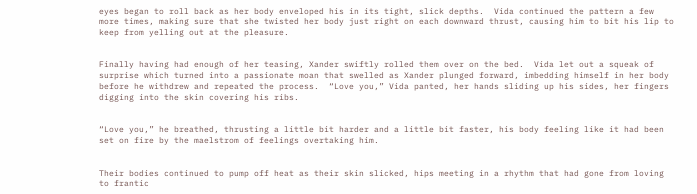eyes began to roll back as her body enveloped his in its tight, slick depths.  Vida continued the pattern a few more times, making sure that she twisted her body just right on each downward thrust, causing him to bit his lip to keep from yelling out at the pleasure.


Finally having had enough of her teasing, Xander swiftly rolled them over on the bed.  Vida let out a squeak of surprise which turned into a passionate moan that swelled as Xander plunged forward, imbedding himself in her body before he withdrew and repeated the process.  “Love you,” Vida panted, her hands sliding up his sides, her fingers digging into the skin covering his ribs.


“Love you,” he breathed, thrusting a little bit harder and a little bit faster, his body feeling like it had been set on fire by the maelstrom of feelings overtaking him.


Their bodies continued to pump off heat as their skin slicked, hips meeting in a rhythm that had gone from loving to frantic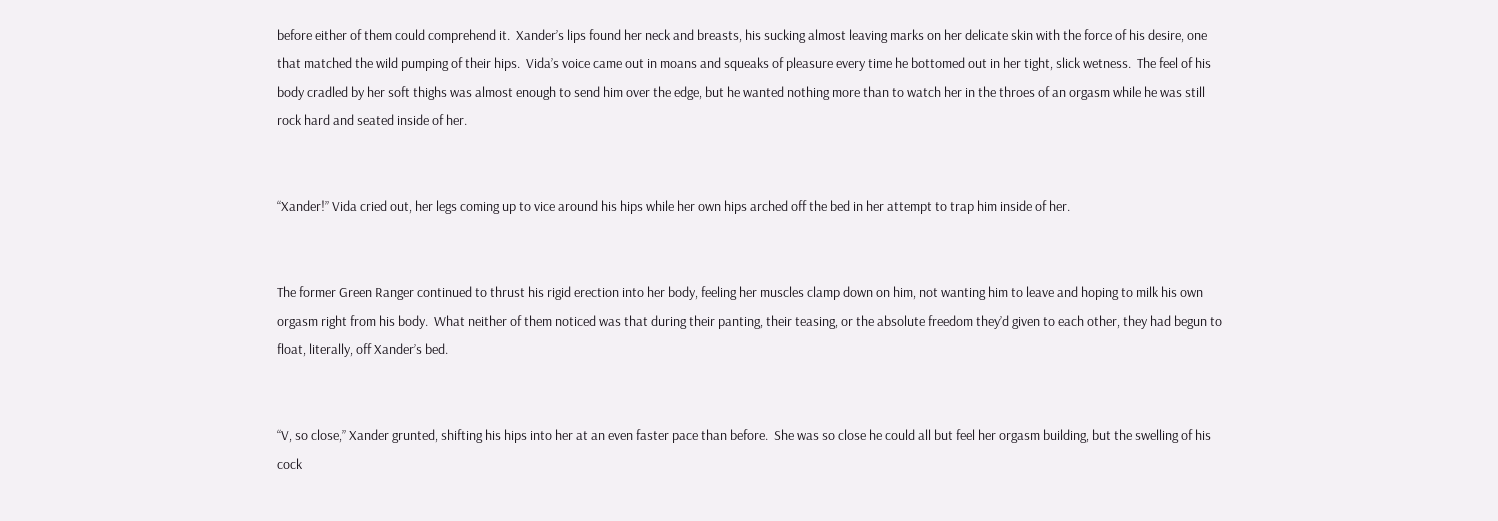before either of them could comprehend it.  Xander’s lips found her neck and breasts, his sucking almost leaving marks on her delicate skin with the force of his desire, one that matched the wild pumping of their hips.  Vida’s voice came out in moans and squeaks of pleasure every time he bottomed out in her tight, slick wetness.  The feel of his body cradled by her soft thighs was almost enough to send him over the edge, but he wanted nothing more than to watch her in the throes of an orgasm while he was still rock hard and seated inside of her.


“Xander!” Vida cried out, her legs coming up to vice around his hips while her own hips arched off the bed in her attempt to trap him inside of her.


The former Green Ranger continued to thrust his rigid erection into her body, feeling her muscles clamp down on him, not wanting him to leave and hoping to milk his own orgasm right from his body.  What neither of them noticed was that during their panting, their teasing, or the absolute freedom they’d given to each other, they had begun to float, literally, off Xander’s bed.


“V, so close,” Xander grunted, shifting his hips into her at an even faster pace than before.  She was so close he could all but feel her orgasm building, but the swelling of his cock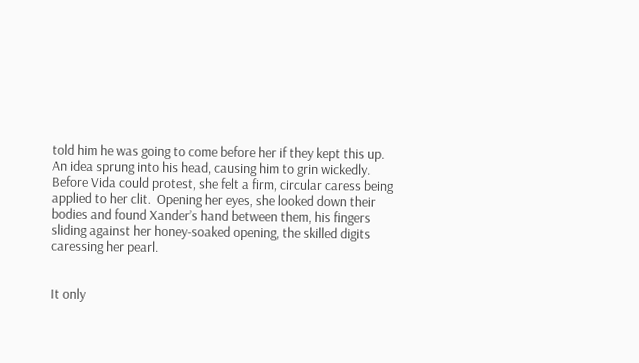told him he was going to come before her if they kept this up.  An idea sprung into his head, causing him to grin wickedly.  Before Vida could protest, she felt a firm, circular caress being applied to her clit.  Opening her eyes, she looked down their bodies and found Xander’s hand between them, his fingers sliding against her honey-soaked opening, the skilled digits caressing her pearl.


It only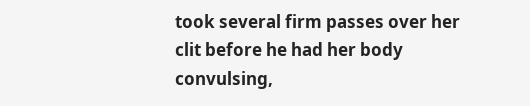took several firm passes over her clit before he had her body convulsing,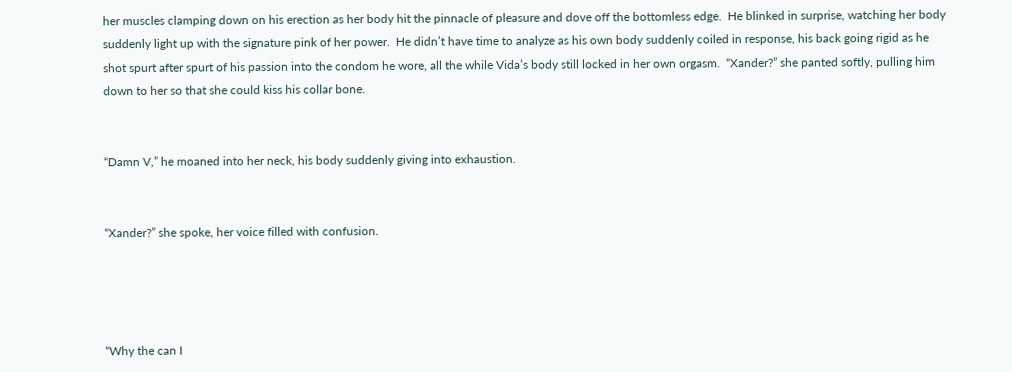her muscles clamping down on his erection as her body hit the pinnacle of pleasure and dove off the bottomless edge.  He blinked in surprise, watching her body suddenly light up with the signature pink of her power.  He didn’t have time to analyze as his own body suddenly coiled in response, his back going rigid as he shot spurt after spurt of his passion into the condom he wore, all the while Vida’s body still locked in her own orgasm.  “Xander?” she panted softly, pulling him down to her so that she could kiss his collar bone.


“Damn V,” he moaned into her neck, his body suddenly giving into exhaustion.


“Xander?” she spoke, her voice filled with confusion.




“Why the can I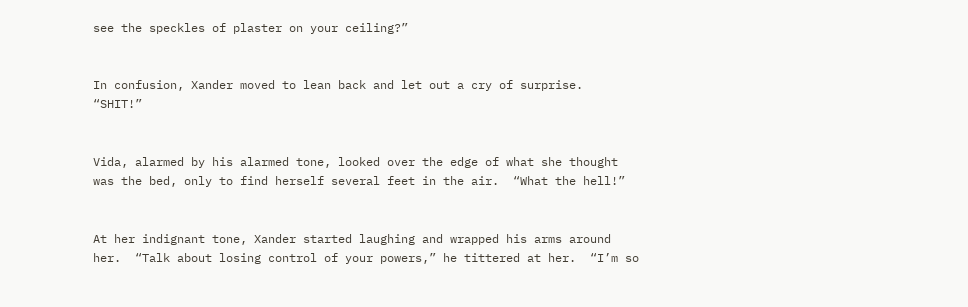see the speckles of plaster on your ceiling?”


In confusion, Xander moved to lean back and let out a cry of surprise.  “SHIT!”


Vida, alarmed by his alarmed tone, looked over the edge of what she thought was the bed, only to find herself several feet in the air.  “What the hell!”


At her indignant tone, Xander started laughing and wrapped his arms around her.  “Talk about losing control of your powers,” he tittered at her.  “I’m so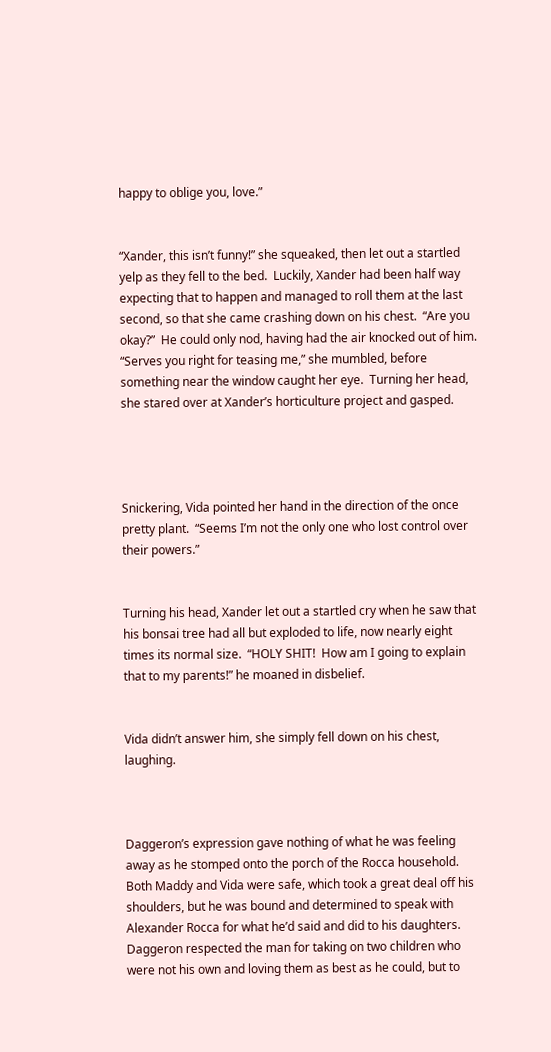happy to oblige you, love.”


“Xander, this isn’t funny!” she squeaked, then let out a startled yelp as they fell to the bed.  Luckily, Xander had been half way expecting that to happen and managed to roll them at the last second, so that she came crashing down on his chest.  “Are you okay?”  He could only nod, having had the air knocked out of him.  “Serves you right for teasing me,” she mumbled, before something near the window caught her eye.  Turning her head, she stared over at Xander’s horticulture project and gasped.




Snickering, Vida pointed her hand in the direction of the once pretty plant.  “Seems I’m not the only one who lost control over their powers.”


Turning his head, Xander let out a startled cry when he saw that his bonsai tree had all but exploded to life, now nearly eight times its normal size.  “HOLY SHIT!  How am I going to explain that to my parents!” he moaned in disbelief.


Vida didn’t answer him, she simply fell down on his chest, laughing.



Daggeron’s expression gave nothing of what he was feeling away as he stomped onto the porch of the Rocca household.  Both Maddy and Vida were safe, which took a great deal off his shoulders, but he was bound and determined to speak with Alexander Rocca for what he’d said and did to his daughters.  Daggeron respected the man for taking on two children who were not his own and loving them as best as he could, but to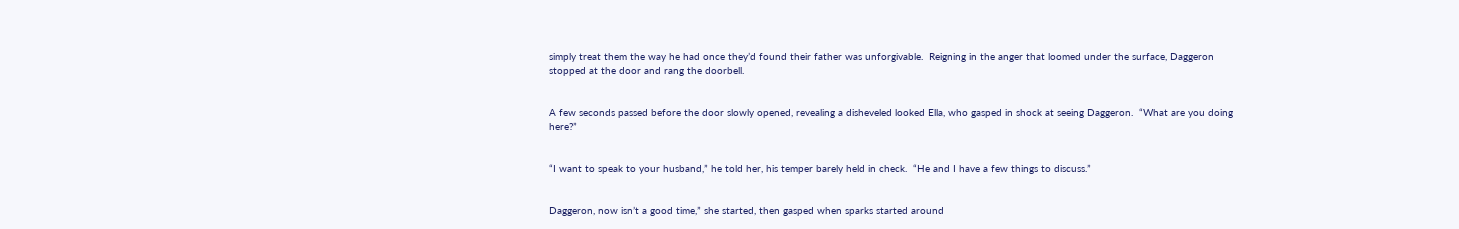simply treat them the way he had once they’d found their father was unforgivable.  Reigning in the anger that loomed under the surface, Daggeron stopped at the door and rang the doorbell.


A few seconds passed before the door slowly opened, revealing a disheveled looked Ella, who gasped in shock at seeing Daggeron.  “What are you doing here?”


“I want to speak to your husband,” he told her, his temper barely held in check.  “He and I have a few things to discuss.”


Daggeron, now isn’t a good time,” she started, then gasped when sparks started around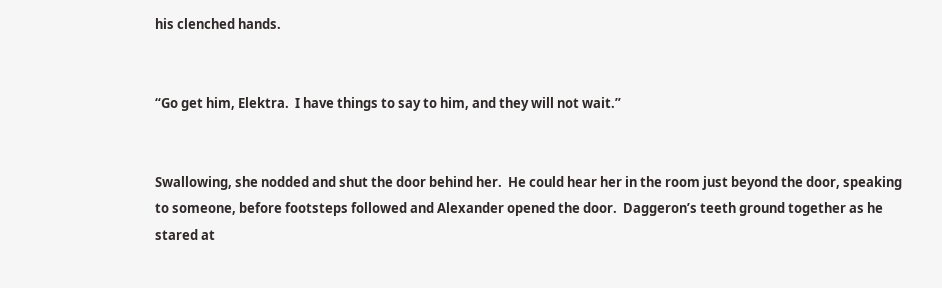his clenched hands.


“Go get him, Elektra.  I have things to say to him, and they will not wait.”


Swallowing, she nodded and shut the door behind her.  He could hear her in the room just beyond the door, speaking to someone, before footsteps followed and Alexander opened the door.  Daggeron’s teeth ground together as he stared at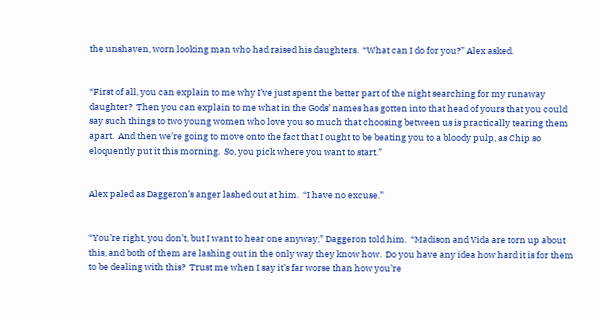the unshaven, worn looking man who had raised his daughters.  “What can I do for you?” Alex asked.


“First of all, you can explain to me why I’ve just spent the better part of the night searching for my runaway daughter?  Then you can explain to me what in the Gods’ names has gotten into that head of yours that you could say such things to two young women who love you so much that choosing between us is practically tearing them apart.  And then we’re going to move onto the fact that I ought to be beating you to a bloody pulp, as Chip so eloquently put it this morning.  So, you pick where you want to start.”


Alex paled as Daggeron’s anger lashed out at him.  “I have no excuse.”


“You’re right, you don’t, but I want to hear one anyway,” Daggeron told him.  “Madison and Vida are torn up about this, and both of them are lashing out in the only way they know how.  Do you have any idea how hard it is for them to be dealing with this?  Trust me when I say it’s far worse than how you’re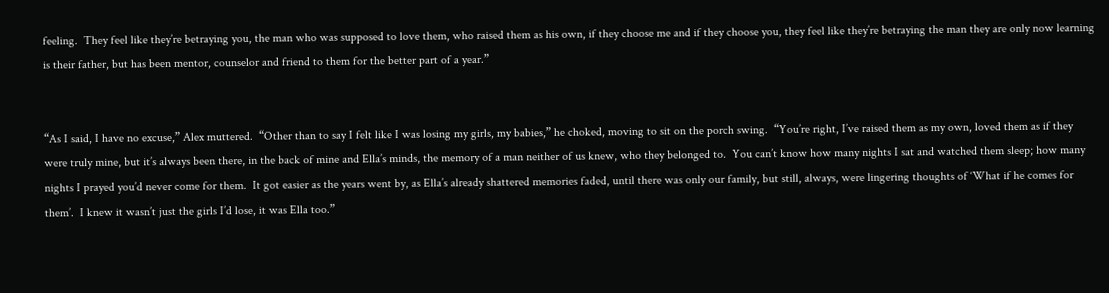feeling.  They feel like they’re betraying you, the man who was supposed to love them, who raised them as his own, if they choose me and if they choose you, they feel like they’re betraying the man they are only now learning is their father, but has been mentor, counselor and friend to them for the better part of a year.”


“As I said, I have no excuse,” Alex muttered.  “Other than to say I felt like I was losing my girls, my babies,” he choked, moving to sit on the porch swing.  “You’re right, I’ve raised them as my own, loved them as if they were truly mine, but it’s always been there, in the back of mine and Ella’s minds, the memory of a man neither of us knew, who they belonged to.  You can’t know how many nights I sat and watched them sleep; how many nights I prayed you’d never come for them.  It got easier as the years went by, as Ella’s already shattered memories faded, until there was only our family, but still, always, were lingering thoughts of ‘What if he comes for them’.  I knew it wasn’t just the girls I’d lose, it was Ella too.”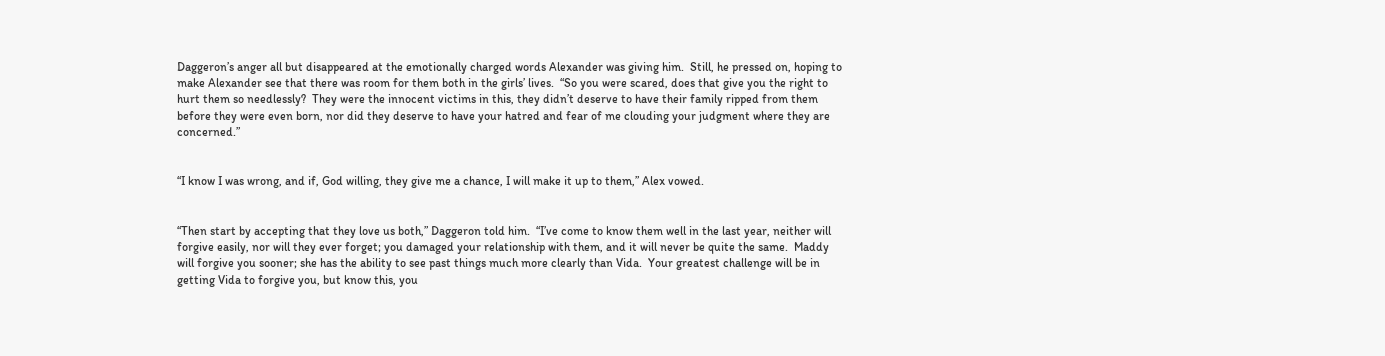Daggeron’s anger all but disappeared at the emotionally charged words Alexander was giving him.  Still, he pressed on, hoping to make Alexander see that there was room for them both in the girls’ lives.  “So you were scared, does that give you the right to hurt them so needlessly?  They were the innocent victims in this, they didn’t deserve to have their family ripped from them before they were even born, nor did they deserve to have your hatred and fear of me clouding your judgment where they are concerned.”


“I know I was wrong, and if, God willing, they give me a chance, I will make it up to them,” Alex vowed.


“Then start by accepting that they love us both,” Daggeron told him.  “I’ve come to know them well in the last year, neither will forgive easily, nor will they ever forget; you damaged your relationship with them, and it will never be quite the same.  Maddy will forgive you sooner; she has the ability to see past things much more clearly than Vida.  Your greatest challenge will be in getting Vida to forgive you, but know this, you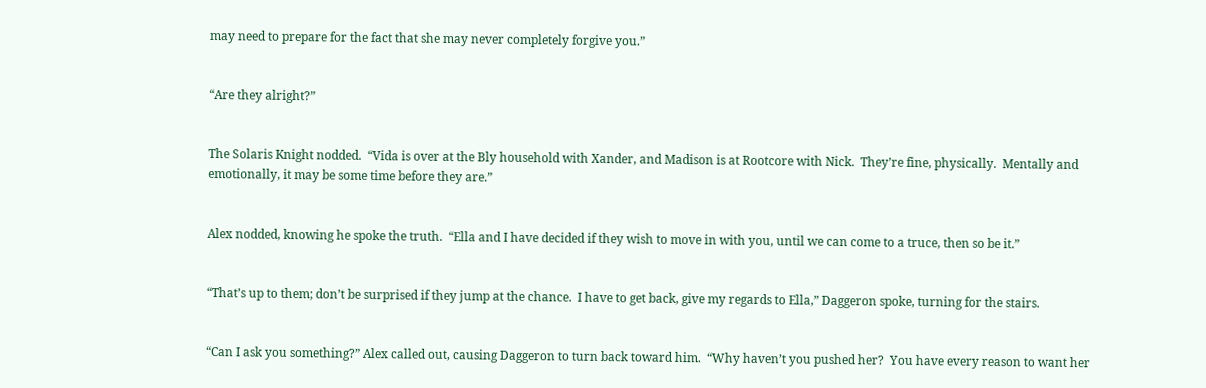may need to prepare for the fact that she may never completely forgive you.”


“Are they alright?”


The Solaris Knight nodded.  “Vida is over at the Bly household with Xander, and Madison is at Rootcore with Nick.  They’re fine, physically.  Mentally and emotionally, it may be some time before they are.”


Alex nodded, knowing he spoke the truth.  “Ella and I have decided if they wish to move in with you, until we can come to a truce, then so be it.”


“That’s up to them; don’t be surprised if they jump at the chance.  I have to get back, give my regards to Ella,” Daggeron spoke, turning for the stairs.


“Can I ask you something?” Alex called out, causing Daggeron to turn back toward him.  “Why haven’t you pushed her?  You have every reason to want her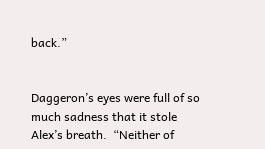back.”


Daggeron’s eyes were full of so much sadness that it stole Alex’s breath.  “Neither of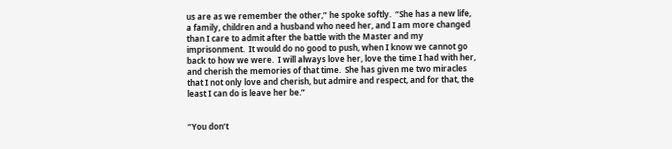us are as we remember the other,” he spoke softly.  “She has a new life, a family, children and a husband who need her, and I am more changed than I care to admit after the battle with the Master and my imprisonment.  It would do no good to push, when I know we cannot go back to how we were.  I will always love her, love the time I had with her, and cherish the memories of that time.  She has given me two miracles that I not only love and cherish, but admire and respect, and for that, the least I can do is leave her be.”


“You don’t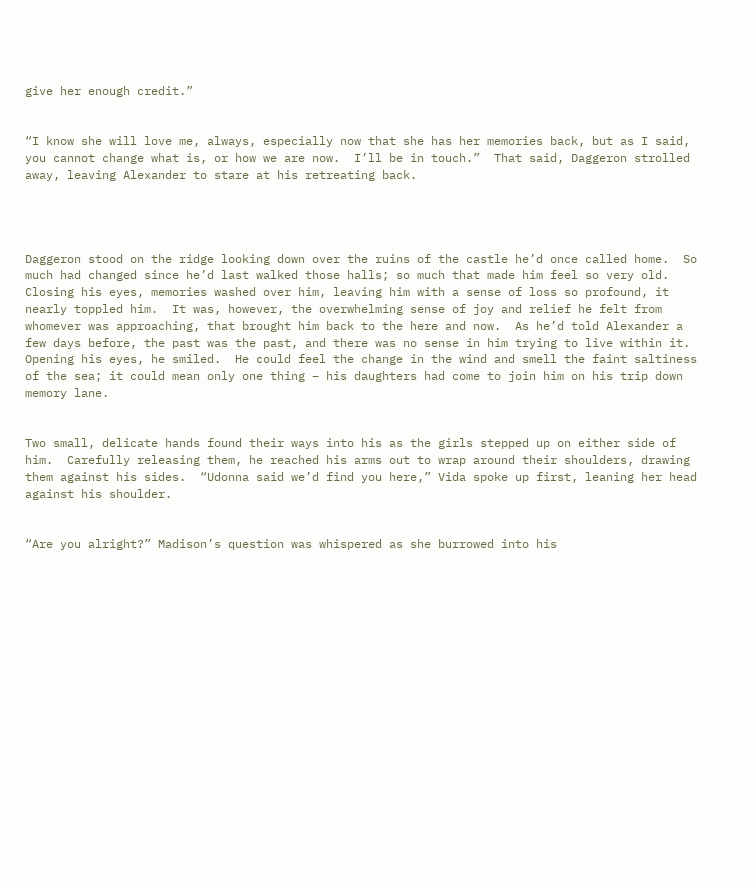give her enough credit.”


“I know she will love me, always, especially now that she has her memories back, but as I said, you cannot change what is, or how we are now.  I’ll be in touch.”  That said, Daggeron strolled away, leaving Alexander to stare at his retreating back.




Daggeron stood on the ridge looking down over the ruins of the castle he’d once called home.  So much had changed since he’d last walked those halls; so much that made him feel so very old.  Closing his eyes, memories washed over him, leaving him with a sense of loss so profound, it nearly toppled him.  It was, however, the overwhelming sense of joy and relief he felt from whomever was approaching, that brought him back to the here and now.  As he’d told Alexander a few days before, the past was the past, and there was no sense in him trying to live within it.  Opening his eyes, he smiled.  He could feel the change in the wind and smell the faint saltiness of the sea; it could mean only one thing – his daughters had come to join him on his trip down memory lane.


Two small, delicate hands found their ways into his as the girls stepped up on either side of him.  Carefully releasing them, he reached his arms out to wrap around their shoulders, drawing them against his sides.  “Udonna said we’d find you here,” Vida spoke up first, leaning her head against his shoulder.


“Are you alright?” Madison’s question was whispered as she burrowed into his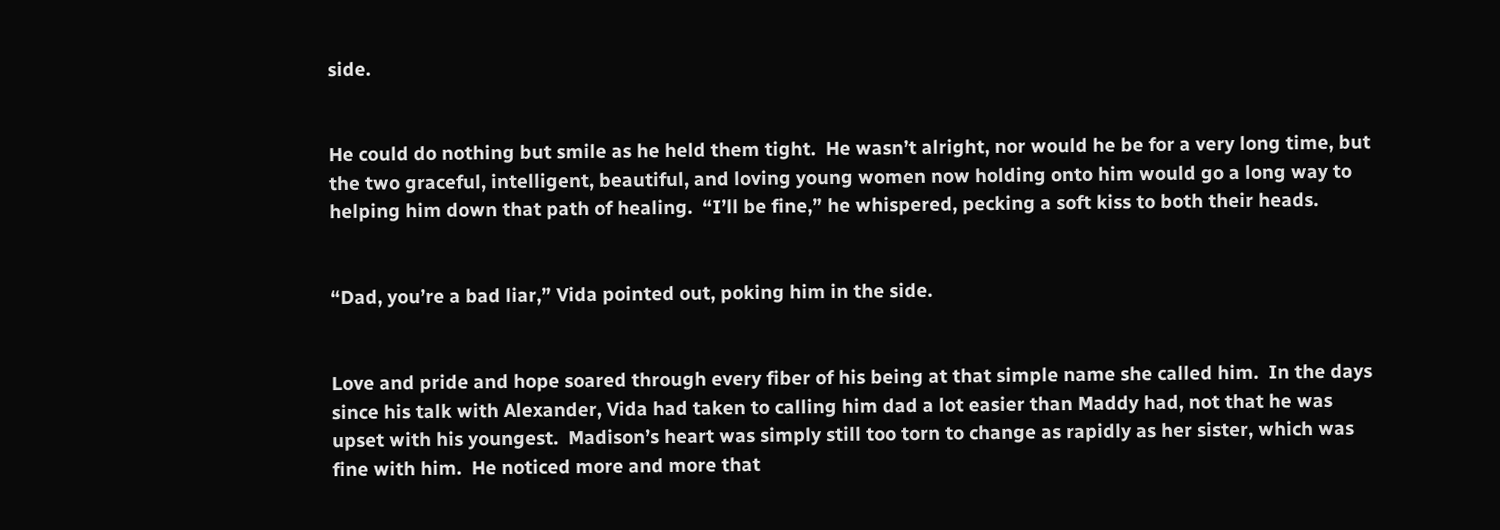side.


He could do nothing but smile as he held them tight.  He wasn’t alright, nor would he be for a very long time, but the two graceful, intelligent, beautiful, and loving young women now holding onto him would go a long way to helping him down that path of healing.  “I’ll be fine,” he whispered, pecking a soft kiss to both their heads.


“Dad, you’re a bad liar,” Vida pointed out, poking him in the side.


Love and pride and hope soared through every fiber of his being at that simple name she called him.  In the days since his talk with Alexander, Vida had taken to calling him dad a lot easier than Maddy had, not that he was upset with his youngest.  Madison’s heart was simply still too torn to change as rapidly as her sister, which was fine with him.  He noticed more and more that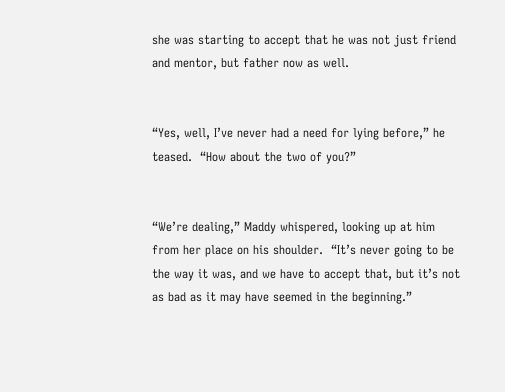she was starting to accept that he was not just friend and mentor, but father now as well.


“Yes, well, I’ve never had a need for lying before,” he teased.  “How about the two of you?”


“We’re dealing,” Maddy whispered, looking up at him from her place on his shoulder.  “It’s never going to be the way it was, and we have to accept that, but it’s not as bad as it may have seemed in the beginning.”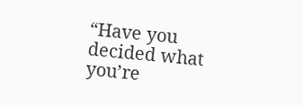“Have you decided what you’re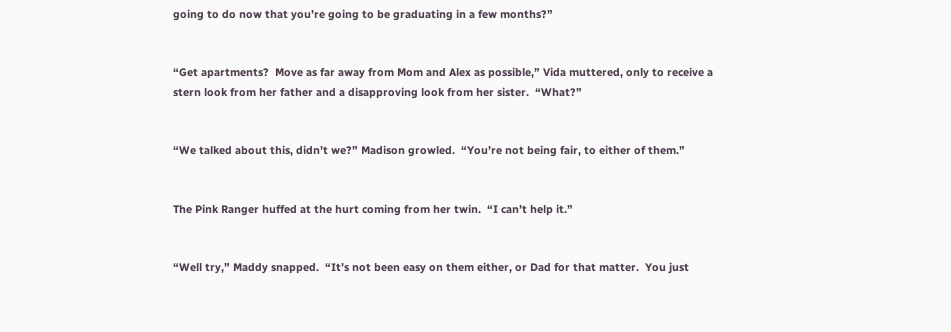going to do now that you’re going to be graduating in a few months?”


“Get apartments?  Move as far away from Mom and Alex as possible,” Vida muttered, only to receive a stern look from her father and a disapproving look from her sister.  “What?”


“We talked about this, didn’t we?” Madison growled.  “You’re not being fair, to either of them.”


The Pink Ranger huffed at the hurt coming from her twin.  “I can’t help it.”


“Well try,” Maddy snapped.  “It’s not been easy on them either, or Dad for that matter.  You just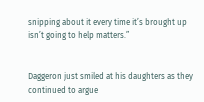snipping about it every time it’s brought up isn’t going to help matters.”


Daggeron just smiled at his daughters as they continued to argue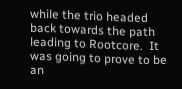while the trio headed back towards the path leading to Rootcore.  It was going to prove to be an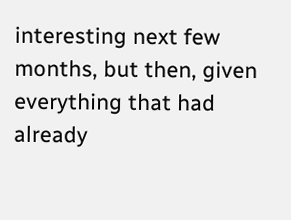interesting next few months, but then, given everything that had already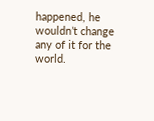happened, he wouldn’t change any of it for the world.